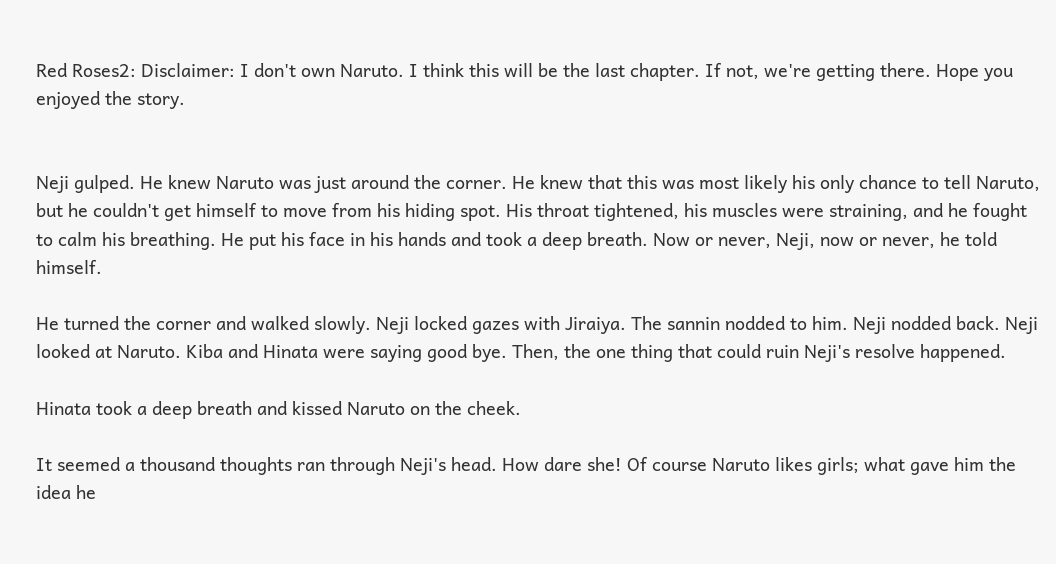Red Roses2: Disclaimer: I don't own Naruto. I think this will be the last chapter. If not, we're getting there. Hope you enjoyed the story.


Neji gulped. He knew Naruto was just around the corner. He knew that this was most likely his only chance to tell Naruto, but he couldn't get himself to move from his hiding spot. His throat tightened, his muscles were straining, and he fought to calm his breathing. He put his face in his hands and took a deep breath. Now or never, Neji, now or never, he told himself.

He turned the corner and walked slowly. Neji locked gazes with Jiraiya. The sannin nodded to him. Neji nodded back. Neji looked at Naruto. Kiba and Hinata were saying good bye. Then, the one thing that could ruin Neji's resolve happened.

Hinata took a deep breath and kissed Naruto on the cheek.

It seemed a thousand thoughts ran through Neji's head. How dare she! Of course Naruto likes girls; what gave him the idea he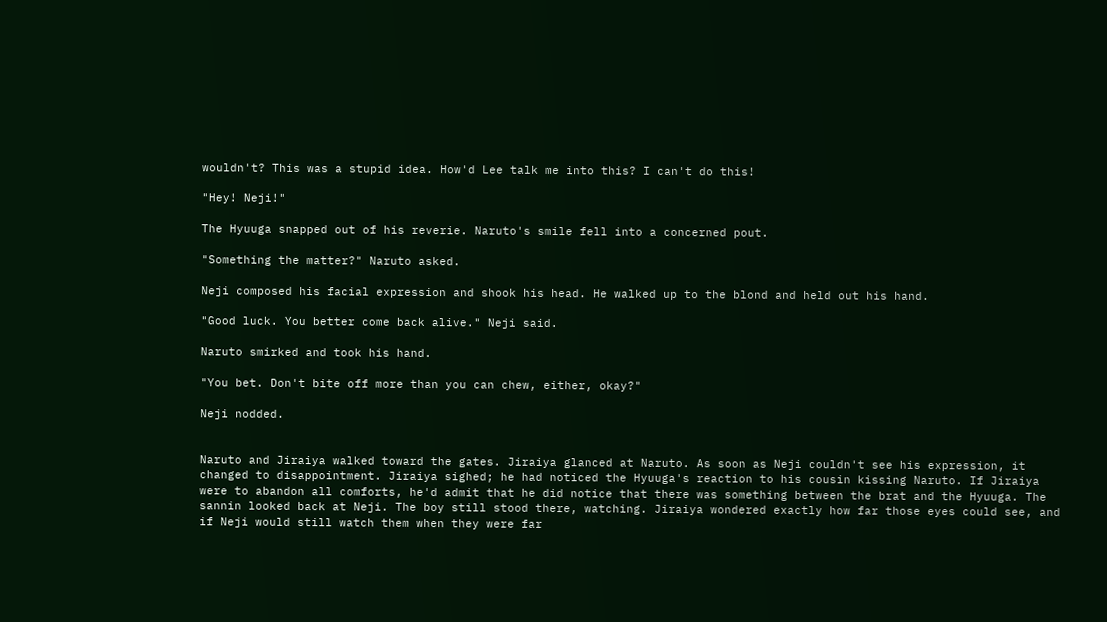wouldn't? This was a stupid idea. How'd Lee talk me into this? I can't do this!

"Hey! Neji!"

The Hyuuga snapped out of his reverie. Naruto's smile fell into a concerned pout.

"Something the matter?" Naruto asked.

Neji composed his facial expression and shook his head. He walked up to the blond and held out his hand.

"Good luck. You better come back alive." Neji said.

Naruto smirked and took his hand.

"You bet. Don't bite off more than you can chew, either, okay?"

Neji nodded.


Naruto and Jiraiya walked toward the gates. Jiraiya glanced at Naruto. As soon as Neji couldn't see his expression, it changed to disappointment. Jiraiya sighed; he had noticed the Hyuuga's reaction to his cousin kissing Naruto. If Jiraiya were to abandon all comforts, he'd admit that he did notice that there was something between the brat and the Hyuuga. The sannin looked back at Neji. The boy still stood there, watching. Jiraiya wondered exactly how far those eyes could see, and if Neji would still watch them when they were far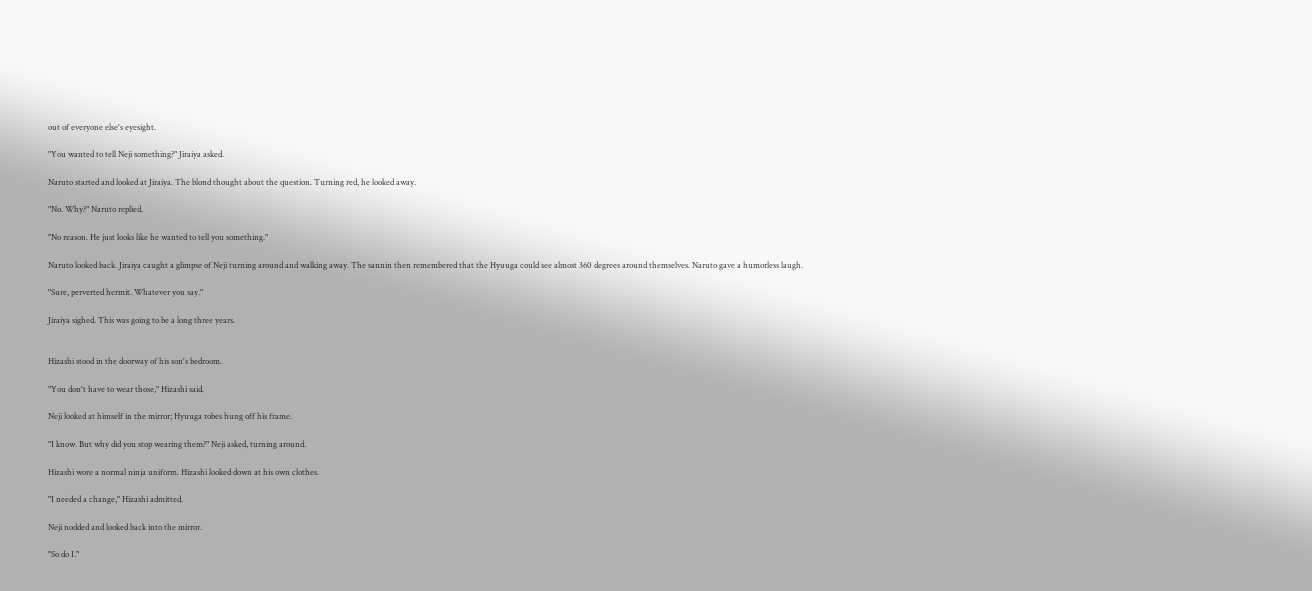out of everyone else's eyesight.

"You wanted to tell Neji something?" Jiraiya asked.

Naruto started and looked at Jiraiya. The blond thought about the question. Turning red, he looked away.

"No. Why?" Naruto replied.

"No reason. He just looks like he wanted to tell you something."

Naruto looked back. Jiraiya caught a glimpse of Neji turning around and walking away. The sannin then remembered that the Hyuuga could see almost 360 degrees around themselves. Naruto gave a humorless laugh.

"Sure, perverted hermit. Whatever you say."

Jiraiya sighed. This was going to be a long three years.


Hizashi stood in the doorway of his son's bedroom.

"You don't have to wear those," Hizashi said.

Neji looked at himself in the mirror; Hyuuga robes hung off his frame.

"I know. But why did you stop wearing them?" Neji asked, turning around.

Hizashi wore a normal ninja uniform. Hizashi looked down at his own clothes.

"I needed a change," Hizashi admitted.

Neji nodded and looked back into the mirror.

"So do I."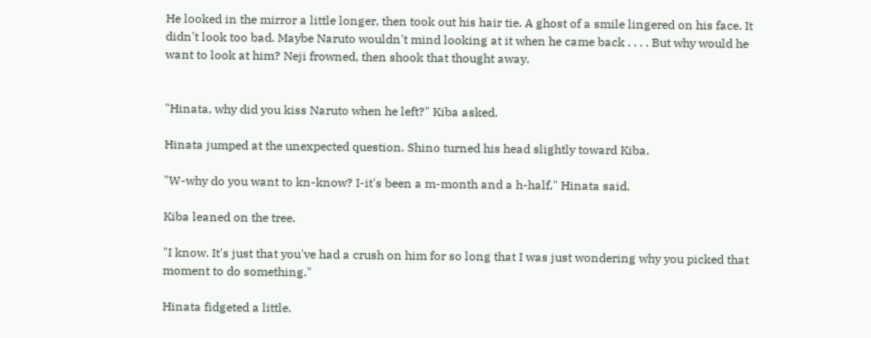He looked in the mirror a little longer, then took out his hair tie. A ghost of a smile lingered on his face. It didn't look too bad. Maybe Naruto wouldn't mind looking at it when he came back . . . . But why would he want to look at him? Neji frowned, then shook that thought away.


"Hinata, why did you kiss Naruto when he left?" Kiba asked.

Hinata jumped at the unexpected question. Shino turned his head slightly toward Kiba.

"W-why do you want to kn-know? I-it's been a m-month and a h-half," Hinata said.

Kiba leaned on the tree.

"I know. It's just that you've had a crush on him for so long that I was just wondering why you picked that moment to do something."

Hinata fidgeted a little.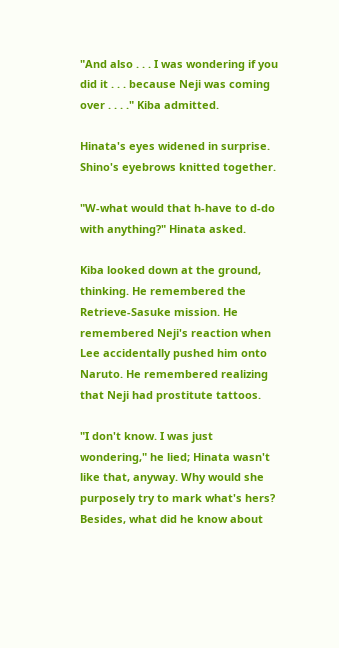"And also . . . I was wondering if you did it . . . because Neji was coming over . . . ." Kiba admitted.

Hinata's eyes widened in surprise. Shino's eyebrows knitted together.

"W-what would that h-have to d-do with anything?" Hinata asked.

Kiba looked down at the ground, thinking. He remembered the Retrieve-Sasuke mission. He remembered Neji's reaction when Lee accidentally pushed him onto Naruto. He remembered realizing that Neji had prostitute tattoos.

"I don't know. I was just wondering," he lied; Hinata wasn't like that, anyway. Why would she purposely try to mark what's hers? Besides, what did he know about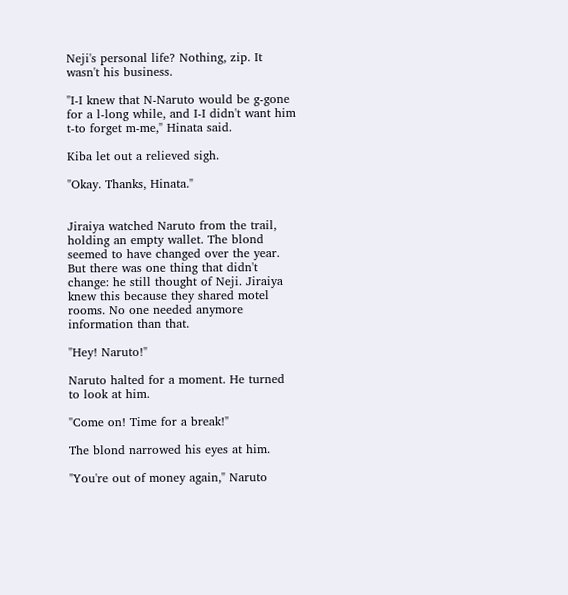Neji's personal life? Nothing, zip. It wasn't his business.

"I-I knew that N-Naruto would be g-gone for a l-long while, and I-I didn't want him t-to forget m-me," Hinata said.

Kiba let out a relieved sigh.

"Okay. Thanks, Hinata."


Jiraiya watched Naruto from the trail, holding an empty wallet. The blond seemed to have changed over the year. But there was one thing that didn't change: he still thought of Neji. Jiraiya knew this because they shared motel rooms. No one needed anymore information than that.

"Hey! Naruto!"

Naruto halted for a moment. He turned to look at him.

"Come on! Time for a break!"

The blond narrowed his eyes at him.

"You're out of money again," Naruto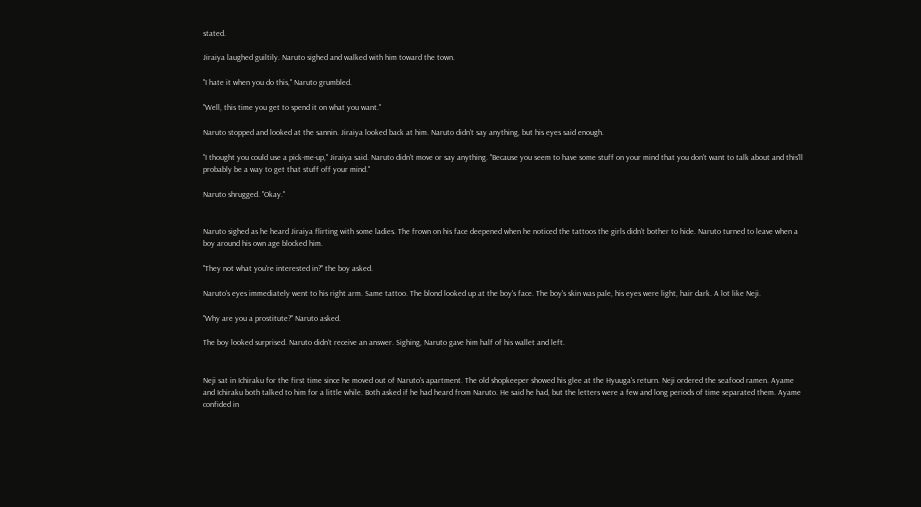stated.

Jiraiya laughed guiltily. Naruto sighed and walked with him toward the town.

"I hate it when you do this," Naruto grumbled.

"Well, this time you get to spend it on what you want."

Naruto stopped and looked at the sannin. Jiraiya looked back at him. Naruto didn't say anything, but his eyes said enough.

"I thought you could use a pick-me-up," Jiraiya said. Naruto didn't move or say anything. "Because you seem to have some stuff on your mind that you don't want to talk about and this'll probably be a way to get that stuff off your mind."

Naruto shrugged. "Okay."


Naruto sighed as he heard Jiraiya flirting with some ladies. The frown on his face deepened when he noticed the tattoos the girls didn't bother to hide. Naruto turned to leave when a boy around his own age blocked him.

"They not what you're interested in?" the boy asked.

Naruto's eyes immediately went to his right arm. Same tattoo. The blond looked up at the boy's face. The boy's skin was pale, his eyes were light, hair dark. A lot like Neji.

"Why are you a prostitute?" Naruto asked.

The boy looked surprised. Naruto didn't receive an answer. Sighing, Naruto gave him half of his wallet and left.


Neji sat in Ichiraku for the first time since he moved out of Naruto's apartment. The old shopkeeper showed his glee at the Hyuuga's return. Neji ordered the seafood ramen. Ayame and Ichiraku both talked to him for a little while. Both asked if he had heard from Naruto. He said he had, but the letters were a few and long periods of time separated them. Ayame confided in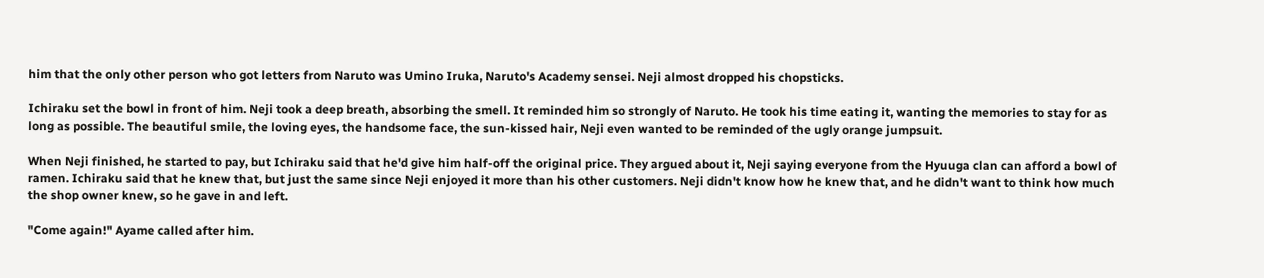him that the only other person who got letters from Naruto was Umino Iruka, Naruto's Academy sensei. Neji almost dropped his chopsticks.

Ichiraku set the bowl in front of him. Neji took a deep breath, absorbing the smell. It reminded him so strongly of Naruto. He took his time eating it, wanting the memories to stay for as long as possible. The beautiful smile, the loving eyes, the handsome face, the sun-kissed hair, Neji even wanted to be reminded of the ugly orange jumpsuit.

When Neji finished, he started to pay, but Ichiraku said that he'd give him half-off the original price. They argued about it, Neji saying everyone from the Hyuuga clan can afford a bowl of ramen. Ichiraku said that he knew that, but just the same since Neji enjoyed it more than his other customers. Neji didn't know how he knew that, and he didn't want to think how much the shop owner knew, so he gave in and left.

"Come again!" Ayame called after him.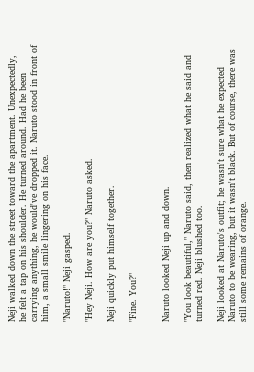Neji walked down the street toward the apartment. Unexpectedly, he felt a tap on his shoulder. He turned around. Had he been carrying anything, he would've dropped it. Naruto stood in front of him, a small smile lingering on his face.

"Naruto!" Neji gasped.

"Hey Neji. How are you?" Naruto asked.

Neji quickly put himself together.

"Fine. You?"


Naruto looked Neji up and down.

"You look beautiful," Naruto said, then realized what he said and turned red. Neji blushed too.

Neji looked at Naruto's outfit; he wasn't sure what he expected Naruto to be wearing, but it wasn't black. But of course, there was still some remains of orange.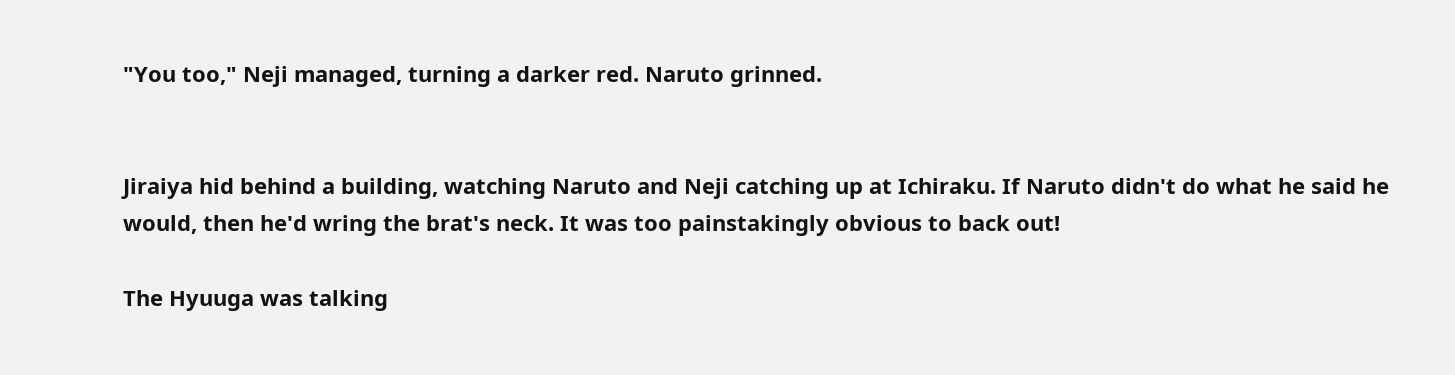"You too," Neji managed, turning a darker red. Naruto grinned.


Jiraiya hid behind a building, watching Naruto and Neji catching up at Ichiraku. If Naruto didn't do what he said he would, then he'd wring the brat's neck. It was too painstakingly obvious to back out!

The Hyuuga was talking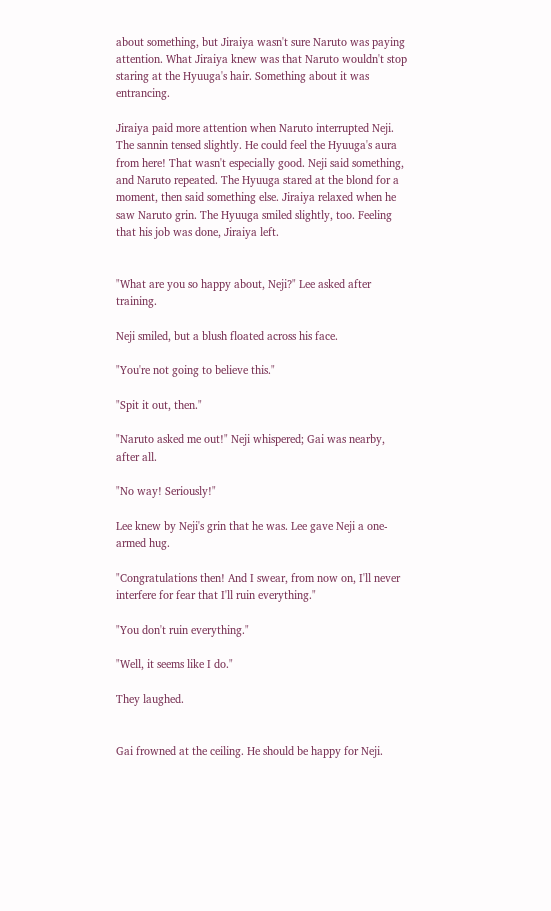about something, but Jiraiya wasn't sure Naruto was paying attention. What Jiraiya knew was that Naruto wouldn't stop staring at the Hyuuga's hair. Something about it was entrancing.

Jiraiya paid more attention when Naruto interrupted Neji. The sannin tensed slightly. He could feel the Hyuuga's aura from here! That wasn't especially good. Neji said something, and Naruto repeated. The Hyuuga stared at the blond for a moment, then said something else. Jiraiya relaxed when he saw Naruto grin. The Hyuuga smiled slightly, too. Feeling that his job was done, Jiraiya left.


"What are you so happy about, Neji?" Lee asked after training.

Neji smiled, but a blush floated across his face.

"You're not going to believe this."

"Spit it out, then."

"Naruto asked me out!" Neji whispered; Gai was nearby, after all.

"No way! Seriously!"

Lee knew by Neji's grin that he was. Lee gave Neji a one-armed hug.

"Congratulations then! And I swear, from now on, I'll never interfere for fear that I'll ruin everything."

"You don't ruin everything."

"Well, it seems like I do."

They laughed.


Gai frowned at the ceiling. He should be happy for Neji.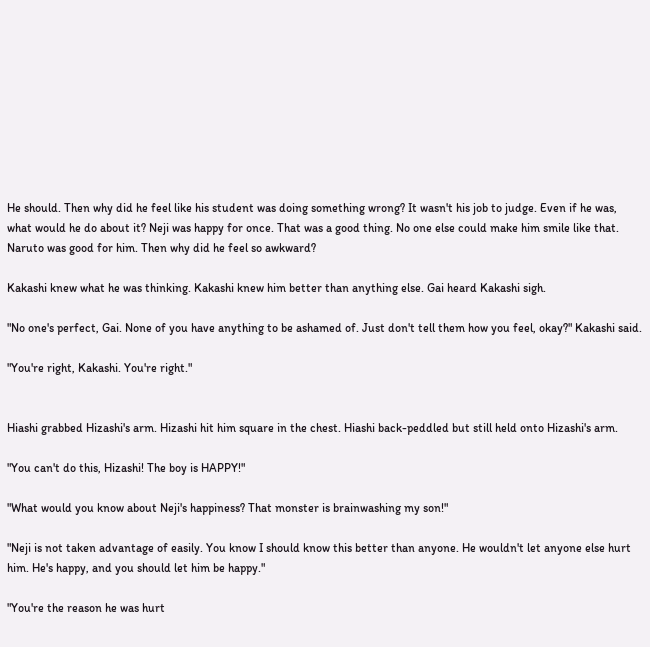He should. Then why did he feel like his student was doing something wrong? It wasn't his job to judge. Even if he was, what would he do about it? Neji was happy for once. That was a good thing. No one else could make him smile like that. Naruto was good for him. Then why did he feel so awkward?

Kakashi knew what he was thinking. Kakashi knew him better than anything else. Gai heard Kakashi sigh.

"No one's perfect, Gai. None of you have anything to be ashamed of. Just don't tell them how you feel, okay?" Kakashi said.

"You're right, Kakashi. You're right."


Hiashi grabbed Hizashi's arm. Hizashi hit him square in the chest. Hiashi back-peddled but still held onto Hizashi's arm.

"You can't do this, Hizashi! The boy is HAPPY!"

"What would you know about Neji's happiness? That monster is brainwashing my son!"

"Neji is not taken advantage of easily. You know I should know this better than anyone. He wouldn't let anyone else hurt him. He's happy, and you should let him be happy."

"You're the reason he was hurt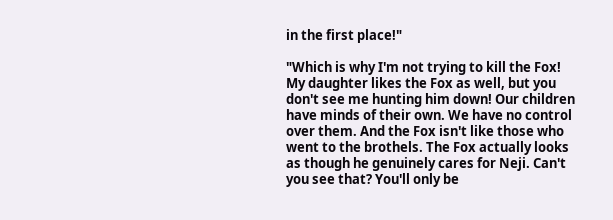in the first place!"

"Which is why I'm not trying to kill the Fox! My daughter likes the Fox as well, but you don't see me hunting him down! Our children have minds of their own. We have no control over them. And the Fox isn't like those who went to the brothels. The Fox actually looks as though he genuinely cares for Neji. Can't you see that? You'll only be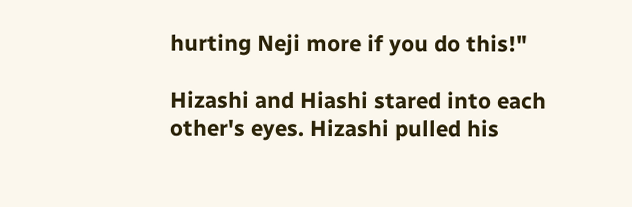hurting Neji more if you do this!"

Hizashi and Hiashi stared into each other's eyes. Hizashi pulled his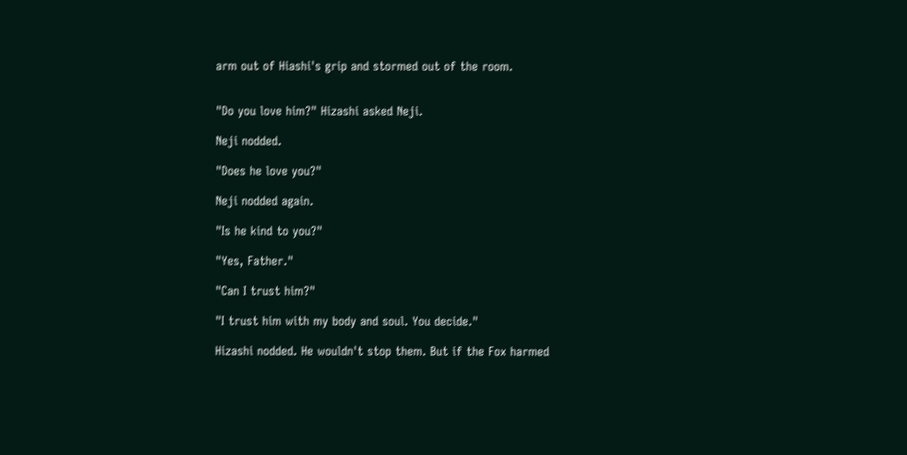arm out of Hiashi's grip and stormed out of the room.


"Do you love him?" Hizashi asked Neji.

Neji nodded.

"Does he love you?"

Neji nodded again.

"Is he kind to you?"

"Yes, Father."

"Can I trust him?"

"I trust him with my body and soul. You decide."

Hizashi nodded. He wouldn't stop them. But if the Fox harmed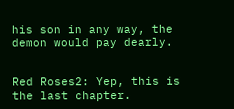his son in any way, the demon would pay dearly.


Red Roses2: Yep, this is the last chapter.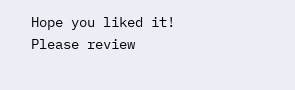Hope you liked it! Please review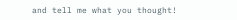and tell me what you thought!